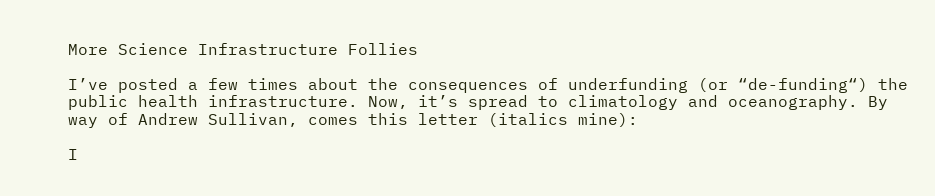More Science Infrastructure Follies

I’ve posted a few times about the consequences of underfunding (or “de-funding“) the public health infrastructure. Now, it’s spread to climatology and oceanography. By way of Andrew Sullivan, comes this letter (italics mine):

I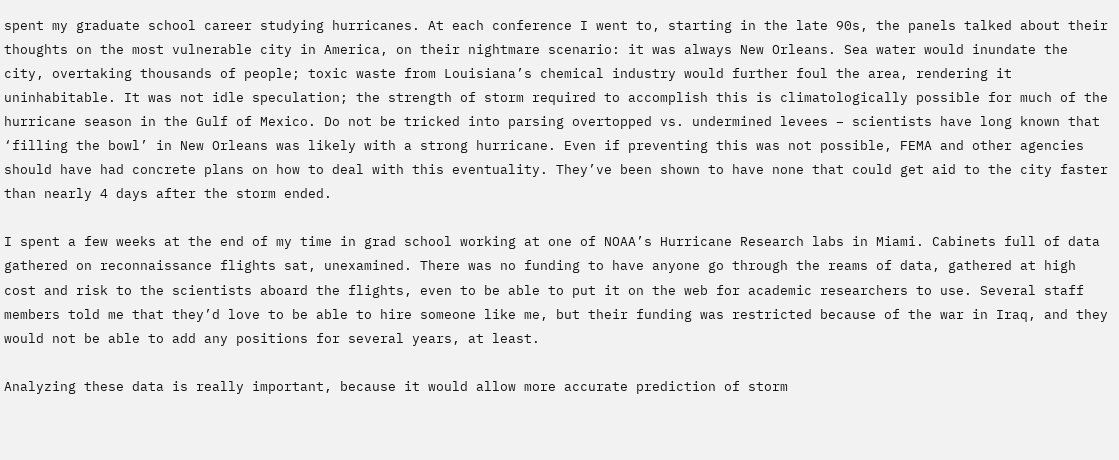spent my graduate school career studying hurricanes. At each conference I went to, starting in the late 90s, the panels talked about their thoughts on the most vulnerable city in America, on their nightmare scenario: it was always New Orleans. Sea water would inundate the city, overtaking thousands of people; toxic waste from Louisiana’s chemical industry would further foul the area, rendering it uninhabitable. It was not idle speculation; the strength of storm required to accomplish this is climatologically possible for much of the hurricane season in the Gulf of Mexico. Do not be tricked into parsing overtopped vs. undermined levees – scientists have long known that ‘filling the bowl’ in New Orleans was likely with a strong hurricane. Even if preventing this was not possible, FEMA and other agencies should have had concrete plans on how to deal with this eventuality. They’ve been shown to have none that could get aid to the city faster than nearly 4 days after the storm ended.

I spent a few weeks at the end of my time in grad school working at one of NOAA’s Hurricane Research labs in Miami. Cabinets full of data gathered on reconnaissance flights sat, unexamined. There was no funding to have anyone go through the reams of data, gathered at high cost and risk to the scientists aboard the flights, even to be able to put it on the web for academic researchers to use. Several staff members told me that they’d love to be able to hire someone like me, but their funding was restricted because of the war in Iraq, and they would not be able to add any positions for several years, at least.

Analyzing these data is really important, because it would allow more accurate prediction of storm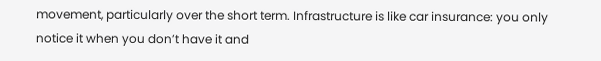movement, particularly over the short term. Infrastructure is like car insurance: you only notice it when you don’t have it and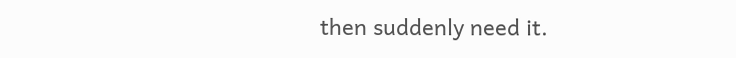then suddenly need it.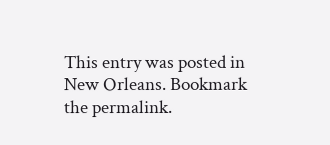This entry was posted in New Orleans. Bookmark the permalink.